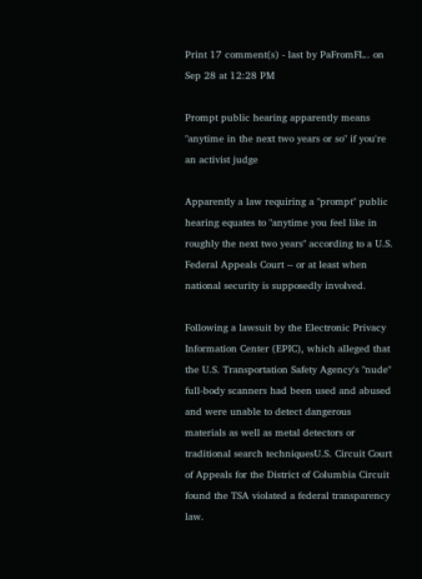Print 17 comment(s) - last by PaFromFL.. on Sep 28 at 12:28 PM

Prompt public hearing apparently means "anytime in the next two years or so" if you're an activist judge

Apparently a law requiring a "prompt" public hearing equates to "anytime you feel like in roughly the next two years" according to a U.S. Federal Appeals Court -- or at least when national security is supposedly involved.

Following a lawsuit by the Electronic Privacy Information Center (EPIC), which alleged that the U.S. Transportation Safety Agency's "nude" full-body scanners had been used and abused and were unable to detect dangerous materials as well as metal detectors or traditional search techniquesU.S. Circuit Court of Appeals for the District of Columbia Circuit found the TSA violated a federal transparency law.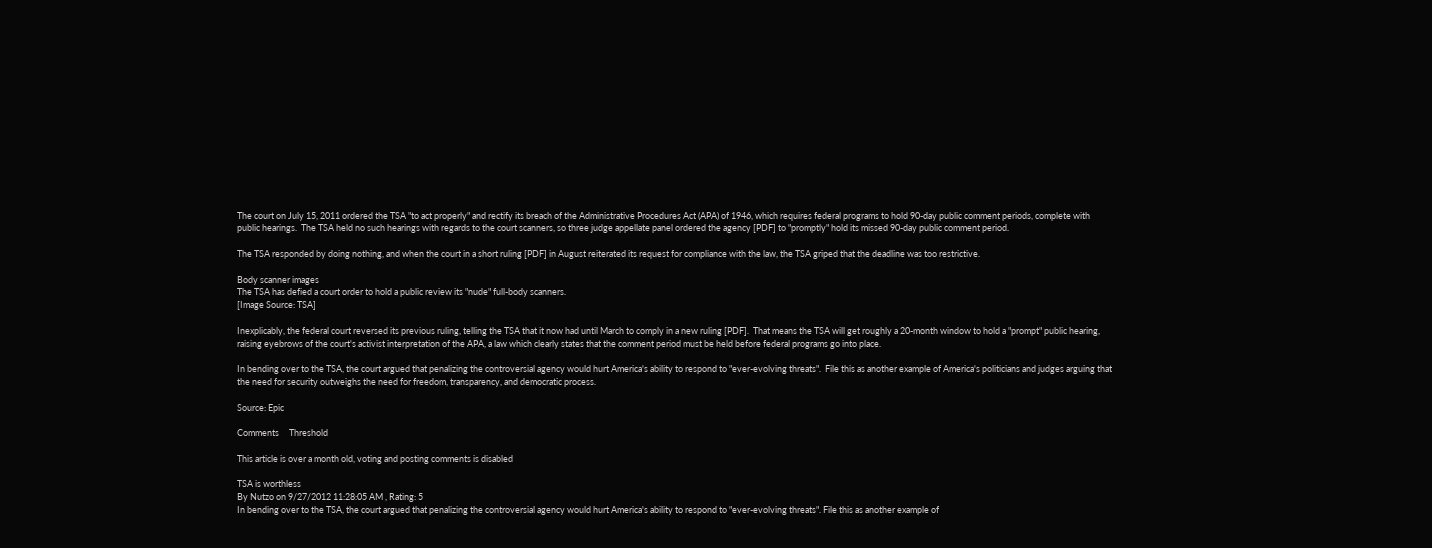The court on July 15, 2011 ordered the TSA "to act properly" and rectify its breach of the Administrative Procedures Act (APA) of 1946, which requires federal programs to hold 90-day public comment periods, complete with public hearings.  The TSA held no such hearings with regards to the court scanners, so three judge appellate panel ordered the agency [PDF] to "promptly" hold its missed 90-day public comment period.

The TSA responded by doing nothing, and when the court in a short ruling [PDF] in August reiterated its request for compliance with the law, the TSA griped that the deadline was too restrictive.

Body scanner images
The TSA has defied a court order to hold a public review its "nude" full-body scanners.
[Image Source: TSA]

Inexplicably, the federal court reversed its previous ruling, telling the TSA that it now had until March to comply in a new ruling [PDF].  That means the TSA will get roughly a 20-month window to hold a "prompt" public hearing, raising eyebrows of the court's activist interpretation of the APA, a law which clearly states that the comment period must be held before federal programs go into place.

In bending over to the TSA, the court argued that penalizing the controversial agency would hurt America's ability to respond to "ever-evolving threats".  File this as another example of America's politicians and judges arguing that the need for security outweighs the need for freedom, transparency, and democratic process.

Source: Epic

Comments     Threshold

This article is over a month old, voting and posting comments is disabled

TSA is worthless
By Nutzo on 9/27/2012 11:28:05 AM , Rating: 5
In bending over to the TSA, the court argued that penalizing the controversial agency would hurt America's ability to respond to "ever-evolving threats". File this as another example of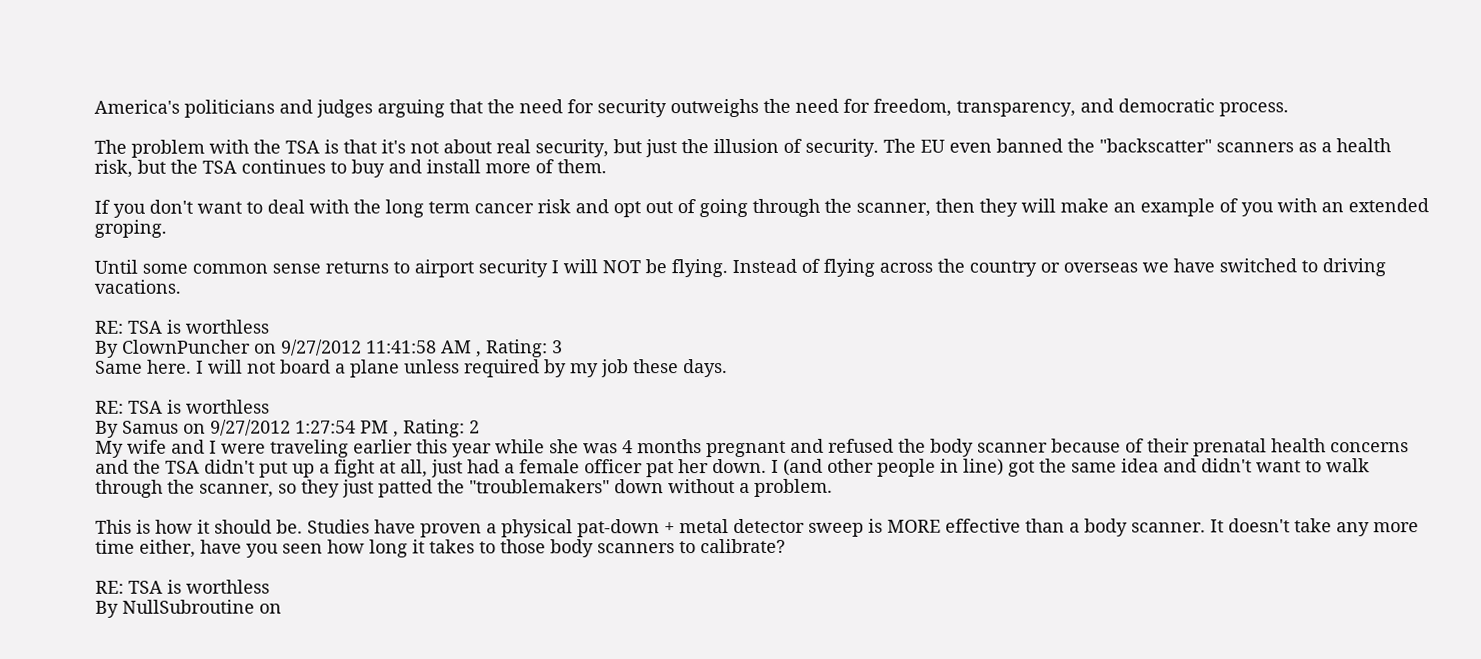America's politicians and judges arguing that the need for security outweighs the need for freedom, transparency, and democratic process.

The problem with the TSA is that it's not about real security, but just the illusion of security. The EU even banned the "backscatter" scanners as a health risk, but the TSA continues to buy and install more of them.

If you don't want to deal with the long term cancer risk and opt out of going through the scanner, then they will make an example of you with an extended groping.

Until some common sense returns to airport security I will NOT be flying. Instead of flying across the country or overseas we have switched to driving vacations.

RE: TSA is worthless
By ClownPuncher on 9/27/2012 11:41:58 AM , Rating: 3
Same here. I will not board a plane unless required by my job these days.

RE: TSA is worthless
By Samus on 9/27/2012 1:27:54 PM , Rating: 2
My wife and I were traveling earlier this year while she was 4 months pregnant and refused the body scanner because of their prenatal health concerns and the TSA didn't put up a fight at all, just had a female officer pat her down. I (and other people in line) got the same idea and didn't want to walk through the scanner, so they just patted the "troublemakers" down without a problem.

This is how it should be. Studies have proven a physical pat-down + metal detector sweep is MORE effective than a body scanner. It doesn't take any more time either, have you seen how long it takes to those body scanners to calibrate?

RE: TSA is worthless
By NullSubroutine on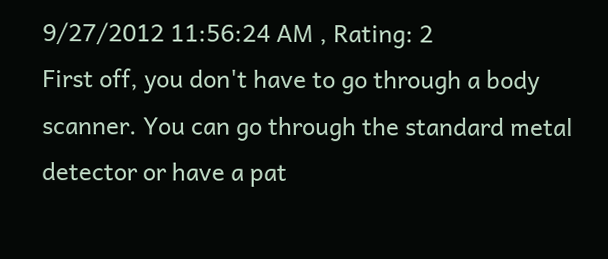9/27/2012 11:56:24 AM , Rating: 2
First off, you don't have to go through a body scanner. You can go through the standard metal detector or have a pat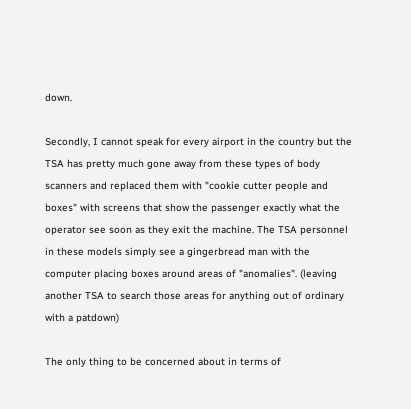down.

Secondly, I cannot speak for every airport in the country but the TSA has pretty much gone away from these types of body scanners and replaced them with "cookie cutter people and boxes" with screens that show the passenger exactly what the operator see soon as they exit the machine. The TSA personnel in these models simply see a gingerbread man with the computer placing boxes around areas of "anomalies". (leaving another TSA to search those areas for anything out of ordinary with a patdown)

The only thing to be concerned about in terms of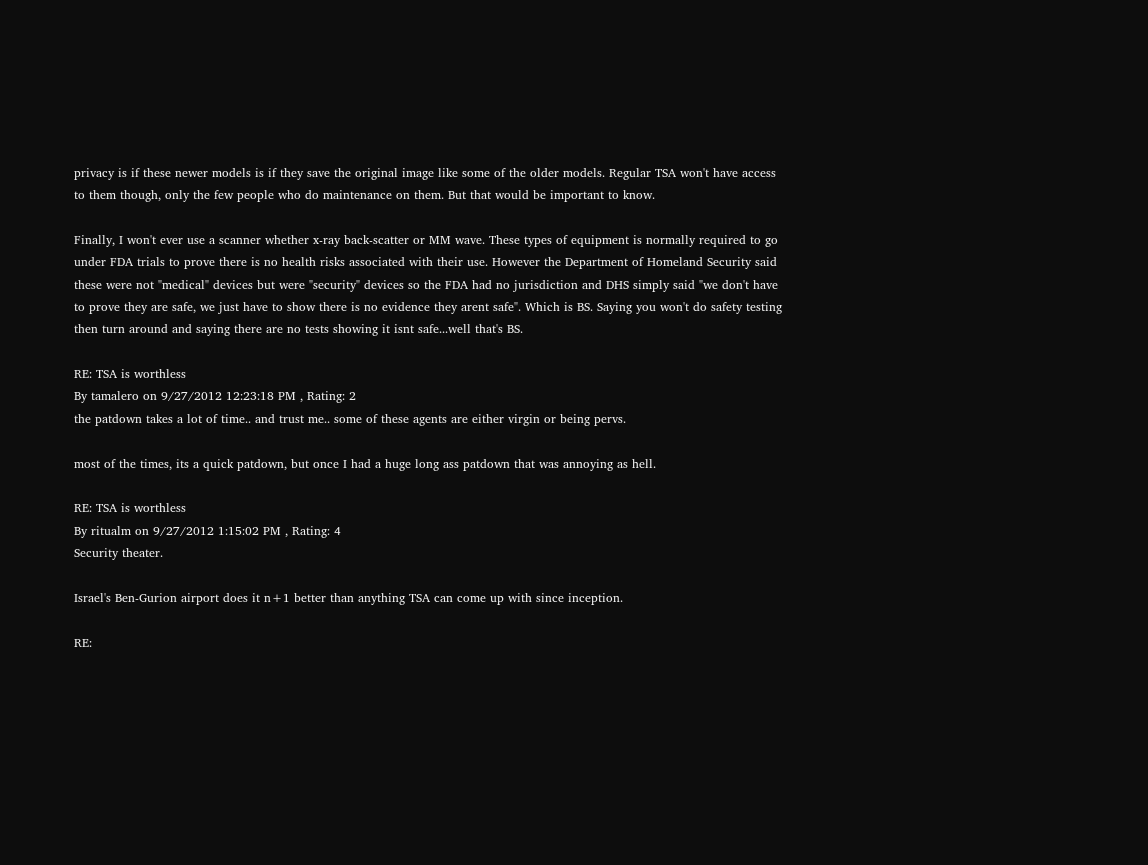privacy is if these newer models is if they save the original image like some of the older models. Regular TSA won't have access to them though, only the few people who do maintenance on them. But that would be important to know.

Finally, I won't ever use a scanner whether x-ray back-scatter or MM wave. These types of equipment is normally required to go under FDA trials to prove there is no health risks associated with their use. However the Department of Homeland Security said these were not "medical" devices but were "security" devices so the FDA had no jurisdiction and DHS simply said "we don't have to prove they are safe, we just have to show there is no evidence they arent safe". Which is BS. Saying you won't do safety testing then turn around and saying there are no tests showing it isnt safe...well that's BS.

RE: TSA is worthless
By tamalero on 9/27/2012 12:23:18 PM , Rating: 2
the patdown takes a lot of time.. and trust me.. some of these agents are either virgin or being pervs.

most of the times, its a quick patdown, but once I had a huge long ass patdown that was annoying as hell.

RE: TSA is worthless
By ritualm on 9/27/2012 1:15:02 PM , Rating: 4
Security theater.

Israel's Ben-Gurion airport does it n+1 better than anything TSA can come up with since inception.

RE: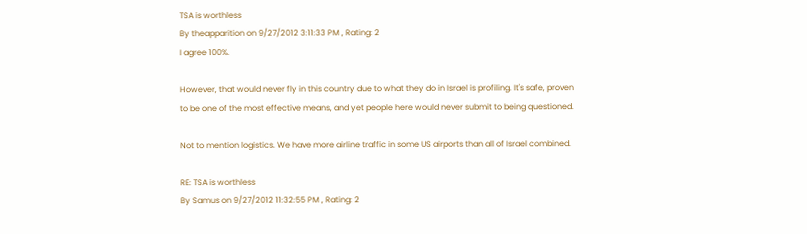TSA is worthless
By theapparition on 9/27/2012 3:11:33 PM , Rating: 2
I agree 100%.

However, that would never fly in this country due to what they do in Israel is profiling. It's safe, proven to be one of the most effective means, and yet people here would never submit to being questioned.

Not to mention logistics. We have more airline traffic in some US airports than all of Israel combined.

RE: TSA is worthless
By Samus on 9/27/2012 11:32:55 PM , Rating: 2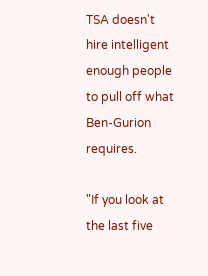TSA doesn't hire intelligent enough people to pull off what Ben-Gurion requires.

"If you look at the last five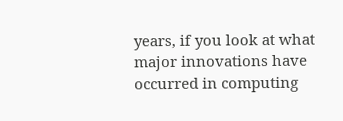years, if you look at what major innovations have occurred in computing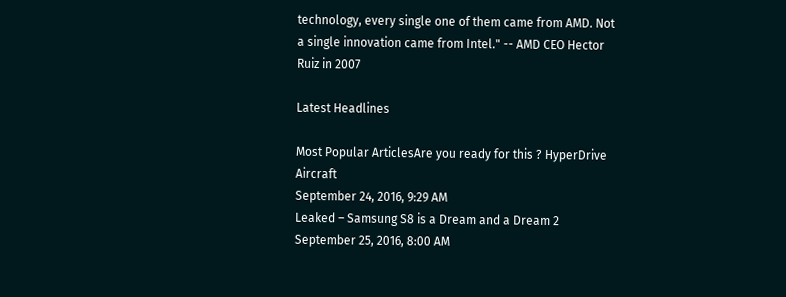technology, every single one of them came from AMD. Not a single innovation came from Intel." -- AMD CEO Hector Ruiz in 2007

Latest Headlines

Most Popular ArticlesAre you ready for this ? HyperDrive Aircraft
September 24, 2016, 9:29 AM
Leaked – Samsung S8 is a Dream and a Dream 2
September 25, 2016, 8:00 AM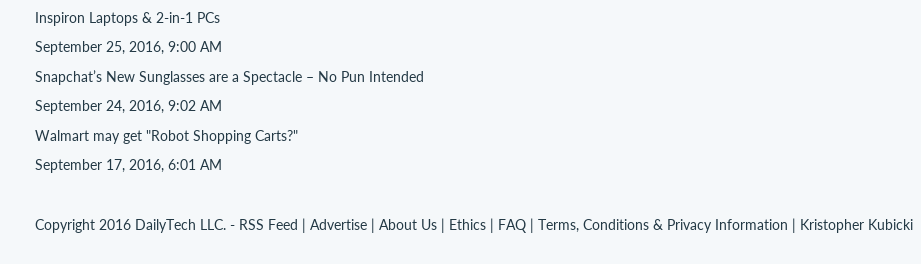Inspiron Laptops & 2-in-1 PCs
September 25, 2016, 9:00 AM
Snapchat’s New Sunglasses are a Spectacle – No Pun Intended
September 24, 2016, 9:02 AM
Walmart may get "Robot Shopping Carts?"
September 17, 2016, 6:01 AM

Copyright 2016 DailyTech LLC. - RSS Feed | Advertise | About Us | Ethics | FAQ | Terms, Conditions & Privacy Information | Kristopher Kubicki